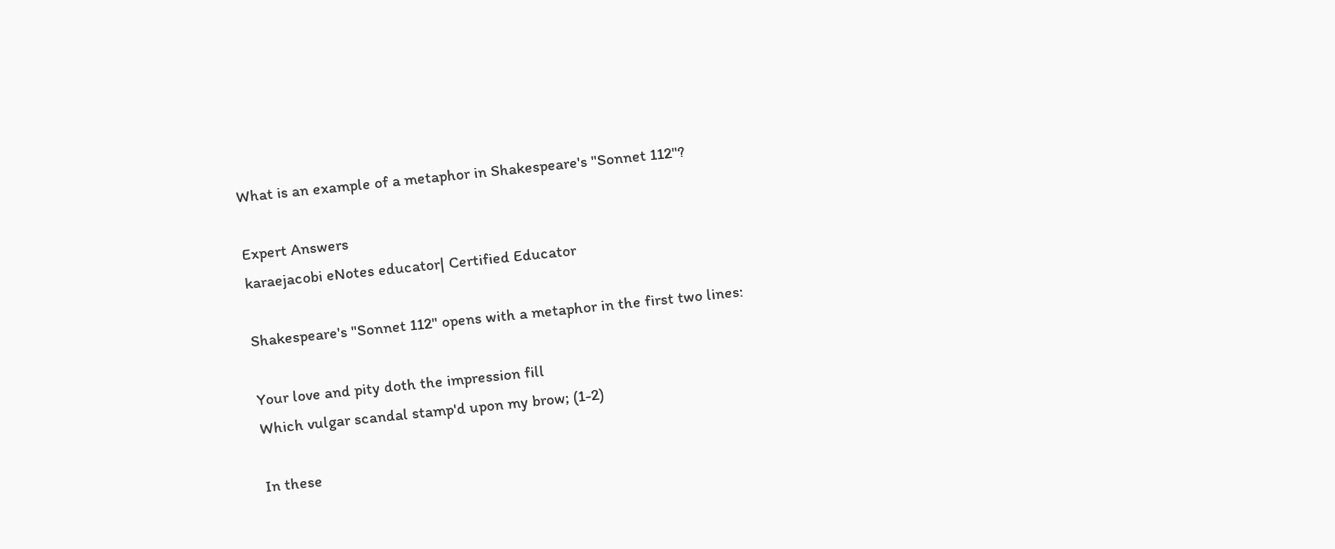What is an example of a metaphor in Shakespeare's "Sonnet 112"?

Expert Answers
karaejacobi eNotes educator| Certified Educator

Shakespeare's "Sonnet 112" opens with a metaphor in the first two lines:

Your love and pity doth the impression fill
Which vulgar scandal stamp'd upon my brow; (1-2)

In these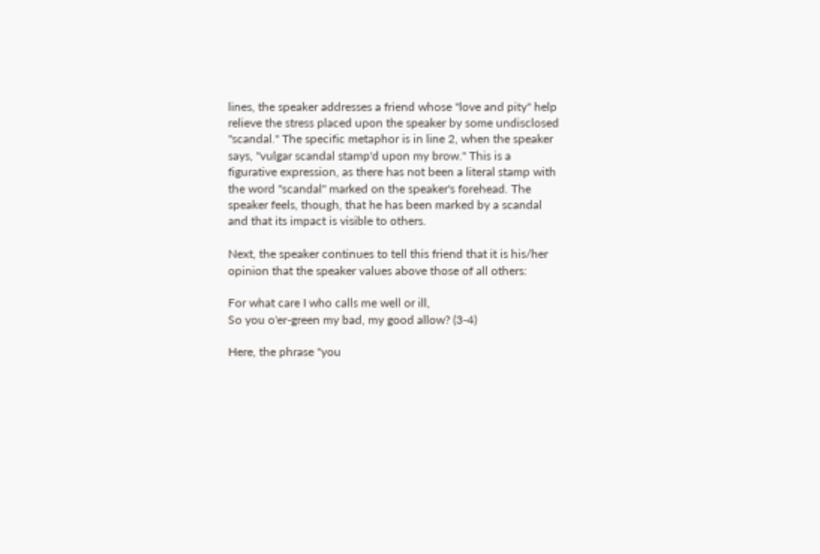lines, the speaker addresses a friend whose "love and pity" help relieve the stress placed upon the speaker by some undisclosed "scandal." The specific metaphor is in line 2, when the speaker says, "vulgar scandal stamp'd upon my brow." This is a figurative expression, as there has not been a literal stamp with the word "scandal" marked on the speaker's forehead. The speaker feels, though, that he has been marked by a scandal and that its impact is visible to others.

Next, the speaker continues to tell this friend that it is his/her opinion that the speaker values above those of all others:

For what care I who calls me well or ill,
So you o'er-green my bad, my good allow? (3-4)

Here, the phrase "you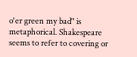o'er green my bad" is metaphorical. Shakespeare seems to refer to covering or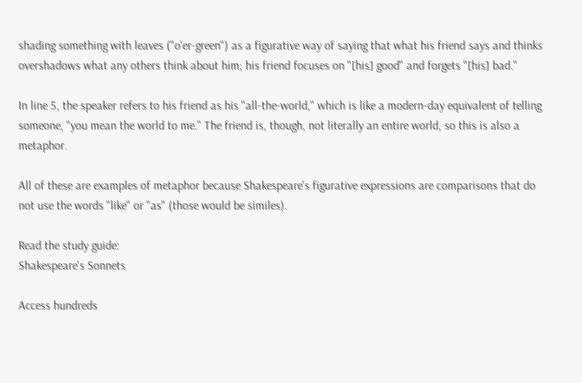shading something with leaves ("o'er-green") as a figurative way of saying that what his friend says and thinks overshadows what any others think about him; his friend focuses on "[his] good" and forgets "[his] bad."

In line 5, the speaker refers to his friend as his "all-the-world," which is like a modern-day equivalent of telling someone, "you mean the world to me." The friend is, though, not literally an entire world, so this is also a metaphor.

All of these are examples of metaphor because Shakespeare's figurative expressions are comparisons that do not use the words "like" or "as" (those would be similes).

Read the study guide:
Shakespeare's Sonnets

Access hundreds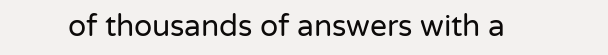of thousands of answers with a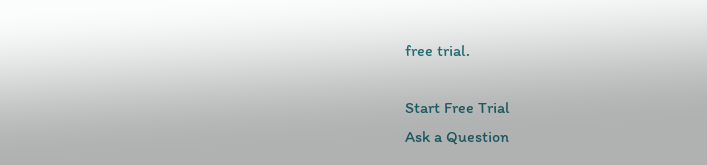free trial.

Start Free Trial
Ask a Question